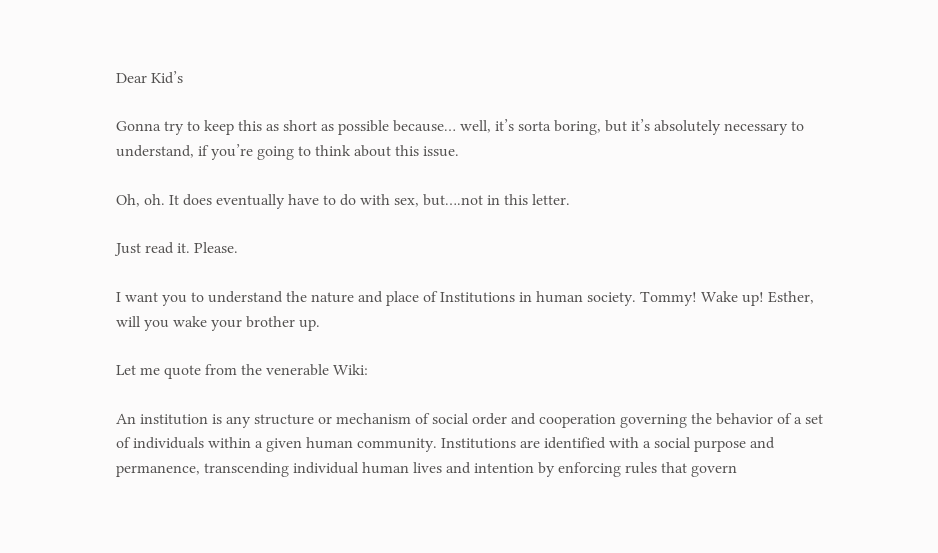Dear Kid’s

Gonna try to keep this as short as possible because… well, it’s sorta boring, but it’s absolutely necessary to understand, if you’re going to think about this issue.

Oh, oh. It does eventually have to do with sex, but….not in this letter.

Just read it. Please.

I want you to understand the nature and place of Institutions in human society. Tommy! Wake up! Esther, will you wake your brother up.

Let me quote from the venerable Wiki:

An institution is any structure or mechanism of social order and cooperation governing the behavior of a set of individuals within a given human community. Institutions are identified with a social purpose and permanence, transcending individual human lives and intention by enforcing rules that govern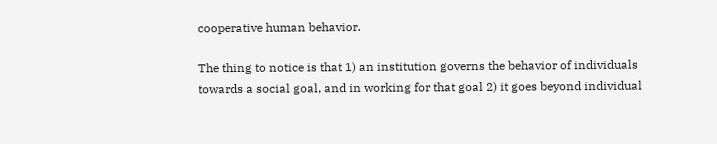cooperative human behavior.

The thing to notice is that 1) an institution governs the behavior of individuals towards a social goal, and in working for that goal 2) it goes beyond individual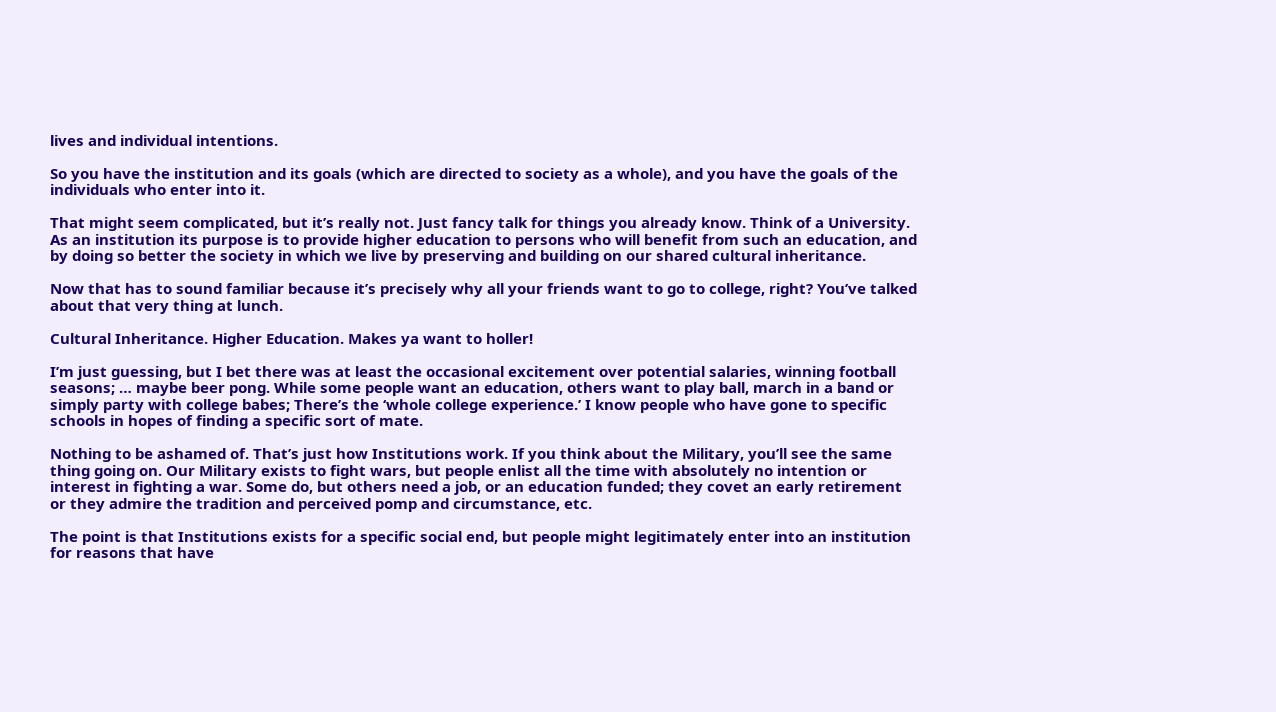lives and individual intentions.

So you have the institution and its goals (which are directed to society as a whole), and you have the goals of the individuals who enter into it.

That might seem complicated, but it’s really not. Just fancy talk for things you already know. Think of a University. As an institution its purpose is to provide higher education to persons who will benefit from such an education, and by doing so better the society in which we live by preserving and building on our shared cultural inheritance.

Now that has to sound familiar because it’s precisely why all your friends want to go to college, right? You’ve talked about that very thing at lunch.

Cultural Inheritance. Higher Education. Makes ya want to holler!

I’m just guessing, but I bet there was at least the occasional excitement over potential salaries, winning football seasons; … maybe beer pong. While some people want an education, others want to play ball, march in a band or simply party with college babes; There’s the ‘whole college experience.’ I know people who have gone to specific schools in hopes of finding a specific sort of mate.

Nothing to be ashamed of. That’s just how Institutions work. If you think about the Military, you’ll see the same thing going on. Our Military exists to fight wars, but people enlist all the time with absolutely no intention or interest in fighting a war. Some do, but others need a job, or an education funded; they covet an early retirement or they admire the tradition and perceived pomp and circumstance, etc.

The point is that Institutions exists for a specific social end, but people might legitimately enter into an institution for reasons that have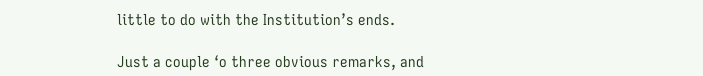little to do with the Institution’s ends.

Just a couple ‘o three obvious remarks, and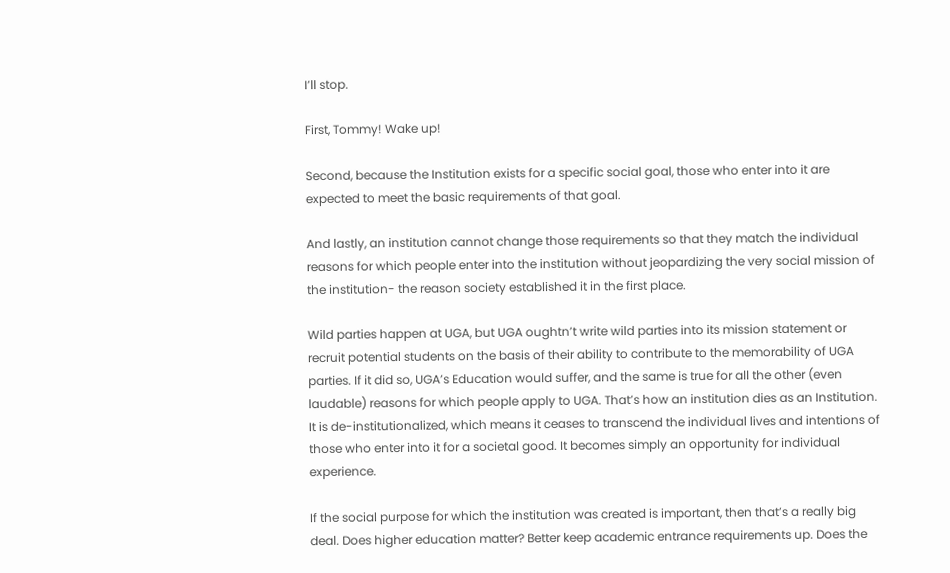I’ll stop.

First, Tommy! Wake up!

Second, because the Institution exists for a specific social goal, those who enter into it are expected to meet the basic requirements of that goal.

And lastly, an institution cannot change those requirements so that they match the individual reasons for which people enter into the institution without jeopardizing the very social mission of the institution- the reason society established it in the first place.

Wild parties happen at UGA, but UGA oughtn’t write wild parties into its mission statement or recruit potential students on the basis of their ability to contribute to the memorability of UGA parties. If it did so, UGA’s Education would suffer, and the same is true for all the other (even laudable) reasons for which people apply to UGA. That’s how an institution dies as an Institution. It is de-institutionalized, which means it ceases to transcend the individual lives and intentions of those who enter into it for a societal good. It becomes simply an opportunity for individual experience.

If the social purpose for which the institution was created is important, then that’s a really big deal. Does higher education matter? Better keep academic entrance requirements up. Does the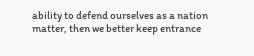ability to defend ourselves as a nation matter, then we better keep entrance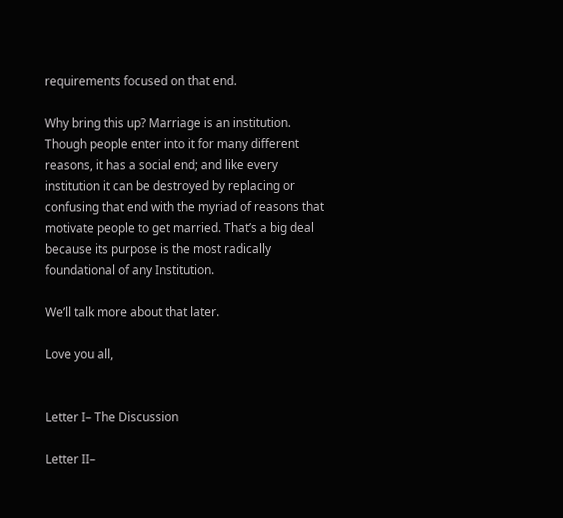requirements focused on that end.

Why bring this up? Marriage is an institution. Though people enter into it for many different reasons, it has a social end; and like every institution it can be destroyed by replacing or confusing that end with the myriad of reasons that motivate people to get married. That’s a big deal because its purpose is the most radically foundational of any Institution.

We’ll talk more about that later.

Love you all,


Letter I– The Discussion

Letter II–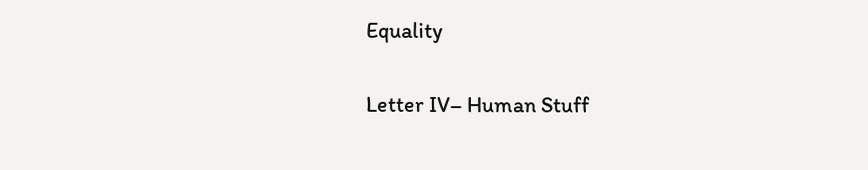Equality

Letter IV– Human Stuff